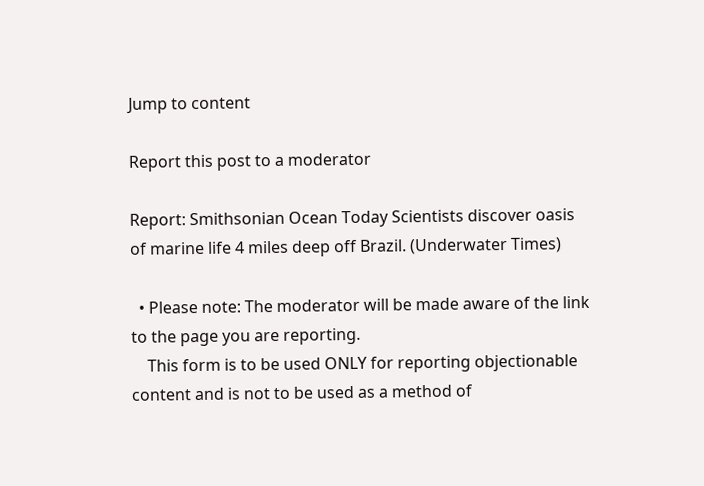Jump to content

Report this post to a moderator

Report: Smithsonian Ocean Today Scientists discover oasis of marine life 4 miles deep off Brazil. (Underwater Times)

  • Please note: The moderator will be made aware of the link to the page you are reporting.
    This form is to be used ONLY for reporting objectionable content and is not to be used as a method of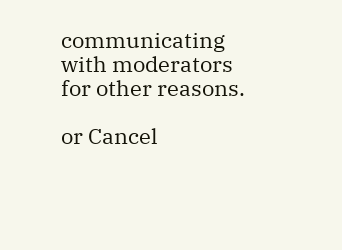communicating with moderators for other reasons.

or Cancel